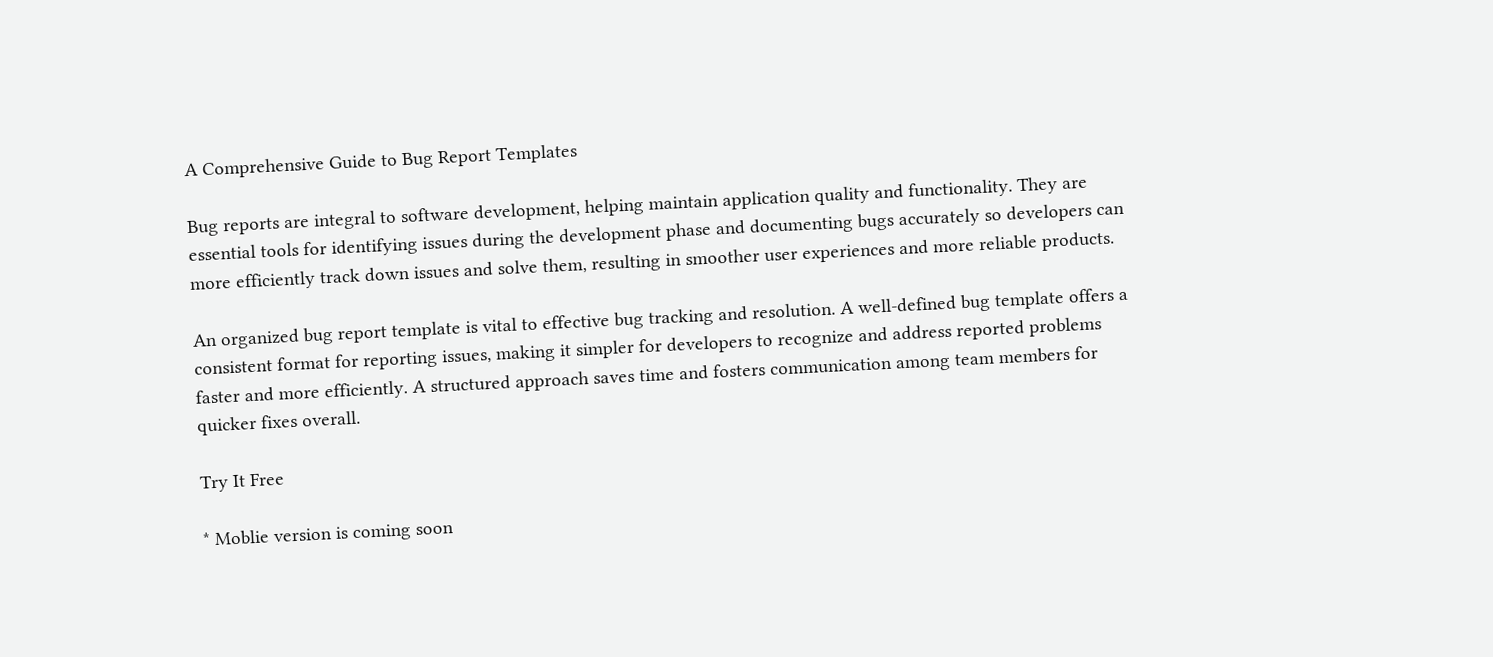A Comprehensive Guide to Bug Report Templates

Bug reports are integral to software development, helping maintain application quality and functionality. They are essential tools for identifying issues during the development phase and documenting bugs accurately so developers can more efficiently track down issues and solve them, resulting in smoother user experiences and more reliable products.

An organized bug report template is vital to effective bug tracking and resolution. A well-defined bug template offers a consistent format for reporting issues, making it simpler for developers to recognize and address reported problems faster and more efficiently. A structured approach saves time and fosters communication among team members for quicker fixes overall.

Try It Free

* Moblie version is coming soon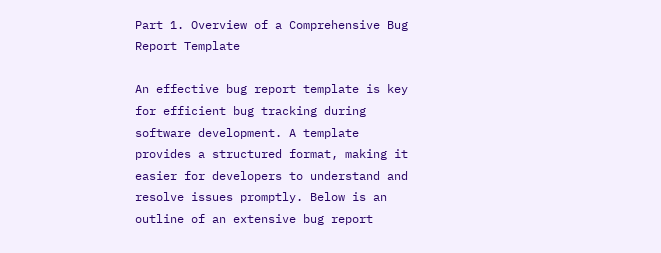Part 1. Overview of a Comprehensive Bug Report Template

An effective bug report template is key for efficient bug tracking during software development. A template provides a structured format, making it easier for developers to understand and resolve issues promptly. Below is an outline of an extensive bug report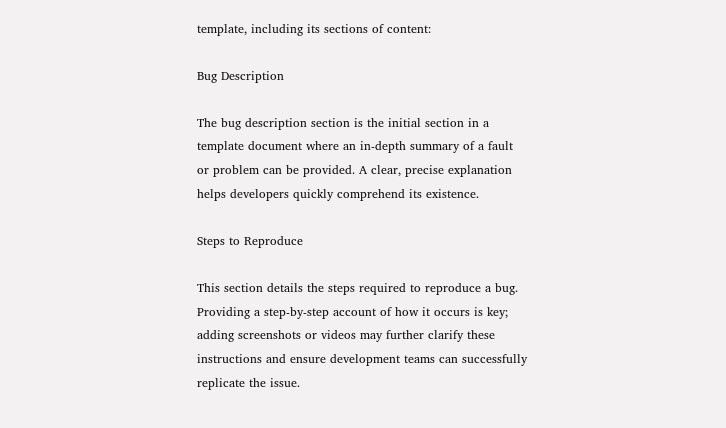template, including its sections of content:

Bug Description

The bug description section is the initial section in a template document where an in-depth summary of a fault or problem can be provided. A clear, precise explanation helps developers quickly comprehend its existence.

Steps to Reproduce

This section details the steps required to reproduce a bug. Providing a step-by-step account of how it occurs is key; adding screenshots or videos may further clarify these instructions and ensure development teams can successfully replicate the issue.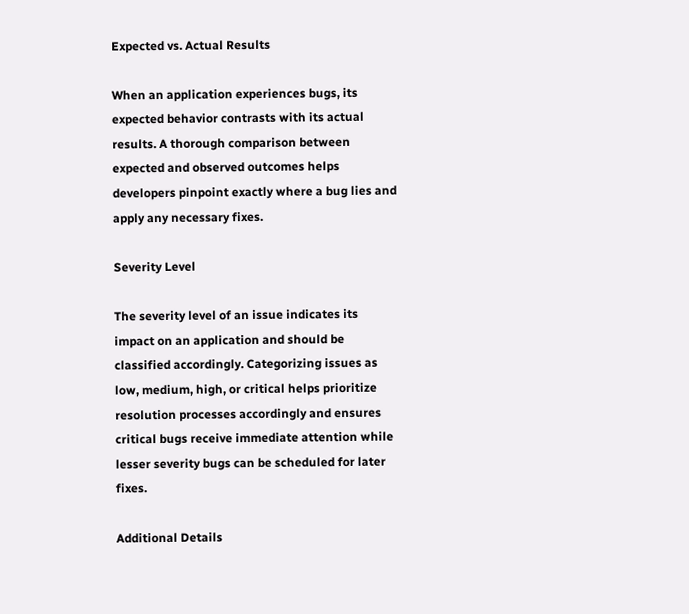Expected vs. Actual Results

When an application experiences bugs, its expected behavior contrasts with its actual results. A thorough comparison between expected and observed outcomes helps developers pinpoint exactly where a bug lies and apply any necessary fixes.

Severity Level

The severity level of an issue indicates its impact on an application and should be classified accordingly. Categorizing issues as low, medium, high, or critical helps prioritize resolution processes accordingly and ensures critical bugs receive immediate attention while lesser severity bugs can be scheduled for later fixes.

Additional Details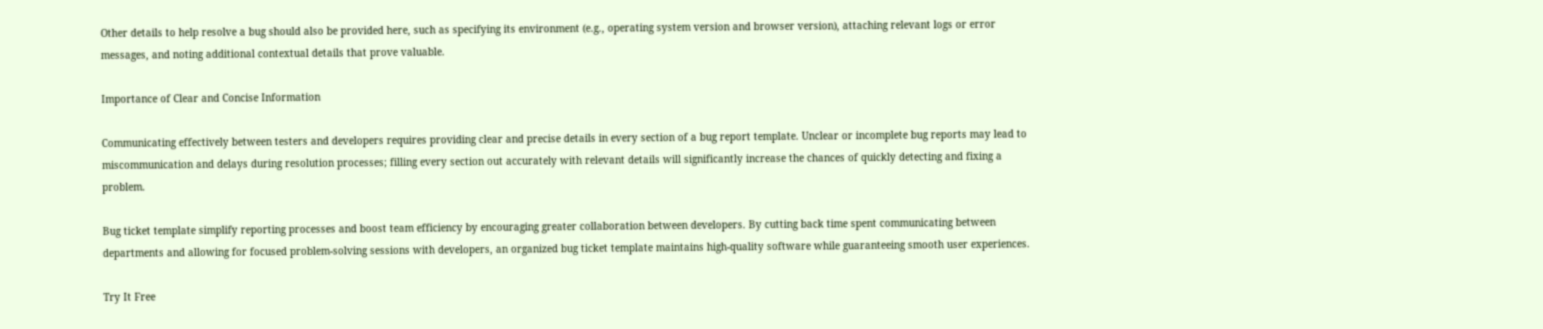Other details to help resolve a bug should also be provided here, such as specifying its environment (e.g., operating system version and browser version), attaching relevant logs or error messages, and noting additional contextual details that prove valuable.

Importance of Clear and Concise Information

Communicating effectively between testers and developers requires providing clear and precise details in every section of a bug report template. Unclear or incomplete bug reports may lead to miscommunication and delays during resolution processes; filling every section out accurately with relevant details will significantly increase the chances of quickly detecting and fixing a problem.

Bug ticket template simplify reporting processes and boost team efficiency by encouraging greater collaboration between developers. By cutting back time spent communicating between departments and allowing for focused problem-solving sessions with developers, an organized bug ticket template maintains high-quality software while guaranteeing smooth user experiences.

Try It Free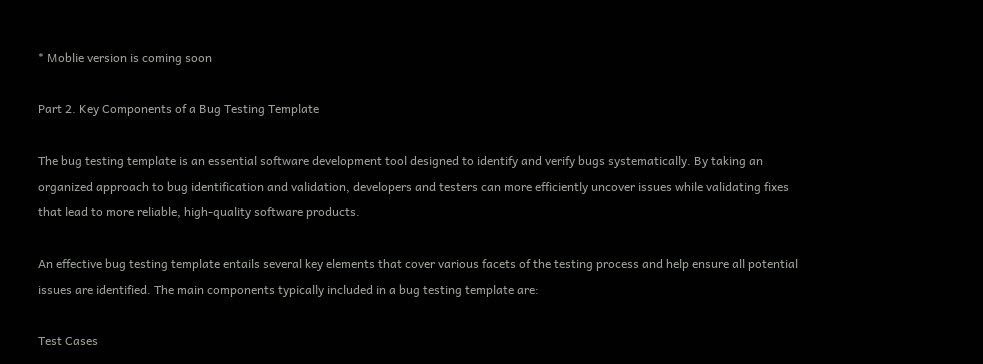* Moblie version is coming soon

Part 2. Key Components of a Bug Testing Template

The bug testing template is an essential software development tool designed to identify and verify bugs systematically. By taking an organized approach to bug identification and validation, developers and testers can more efficiently uncover issues while validating fixes that lead to more reliable, high-quality software products.

An effective bug testing template entails several key elements that cover various facets of the testing process and help ensure all potential issues are identified. The main components typically included in a bug testing template are:

Test Cases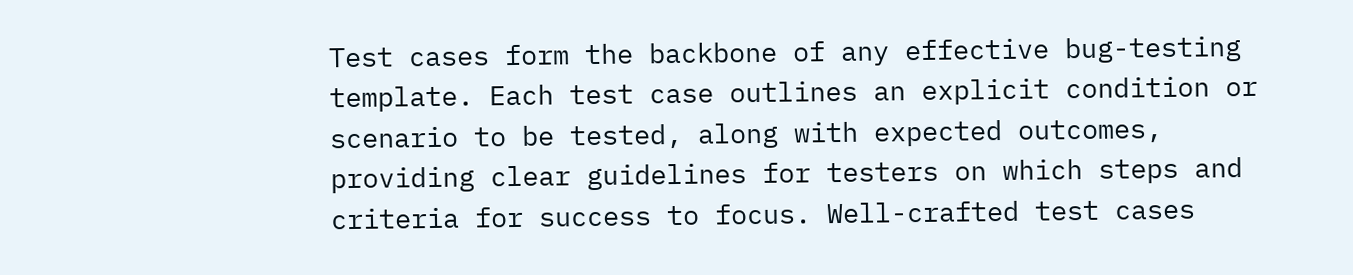Test cases form the backbone of any effective bug-testing template. Each test case outlines an explicit condition or scenario to be tested, along with expected outcomes, providing clear guidelines for testers on which steps and criteria for success to focus. Well-crafted test cases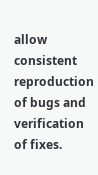allow consistent reproduction of bugs and verification of fixes.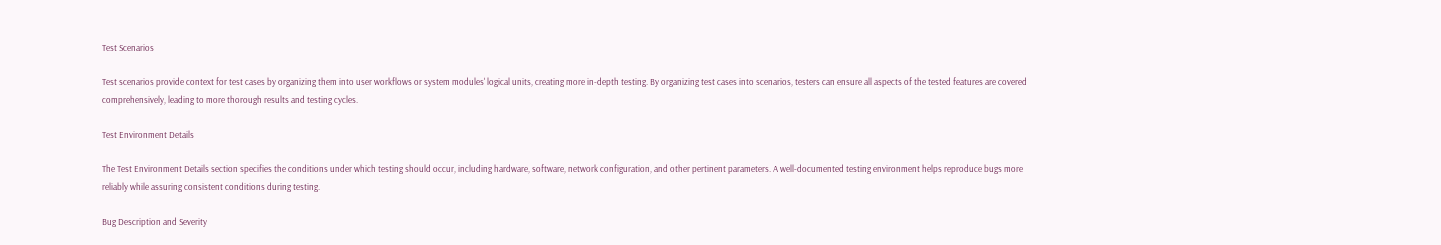Test Scenarios

Test scenarios provide context for test cases by organizing them into user workflows or system modules' logical units, creating more in-depth testing. By organizing test cases into scenarios, testers can ensure all aspects of the tested features are covered comprehensively, leading to more thorough results and testing cycles.

Test Environment Details

The Test Environment Details section specifies the conditions under which testing should occur, including hardware, software, network configuration, and other pertinent parameters. A well-documented testing environment helps reproduce bugs more reliably while assuring consistent conditions during testing.

Bug Description and Severity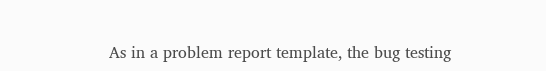As in a problem report template, the bug testing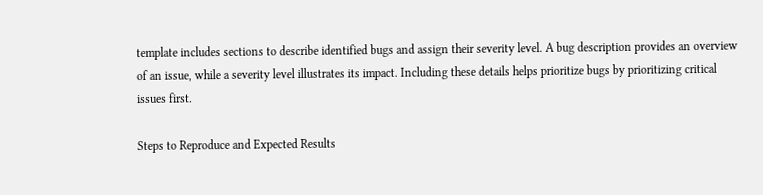template includes sections to describe identified bugs and assign their severity level. A bug description provides an overview of an issue, while a severity level illustrates its impact. Including these details helps prioritize bugs by prioritizing critical issues first.

Steps to Reproduce and Expected Results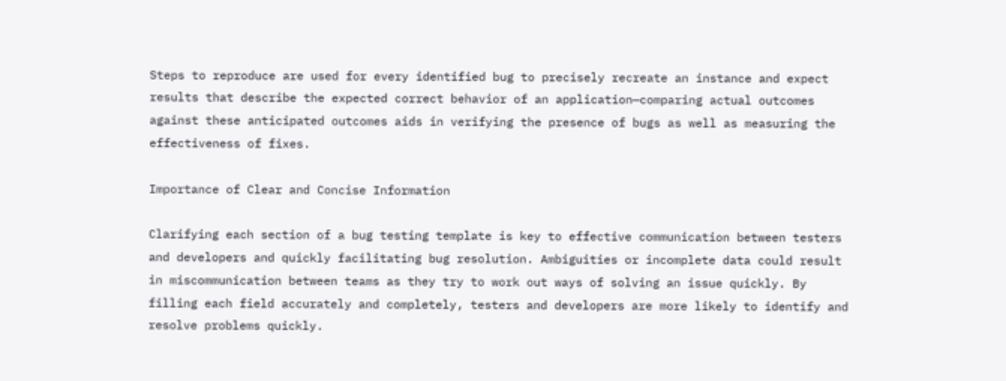Steps to reproduce are used for every identified bug to precisely recreate an instance and expect results that describe the expected correct behavior of an application—comparing actual outcomes against these anticipated outcomes aids in verifying the presence of bugs as well as measuring the effectiveness of fixes.

Importance of Clear and Concise Information

Clarifying each section of a bug testing template is key to effective communication between testers and developers and quickly facilitating bug resolution. Ambiguities or incomplete data could result in miscommunication between teams as they try to work out ways of solving an issue quickly. By filling each field accurately and completely, testers and developers are more likely to identify and resolve problems quickly.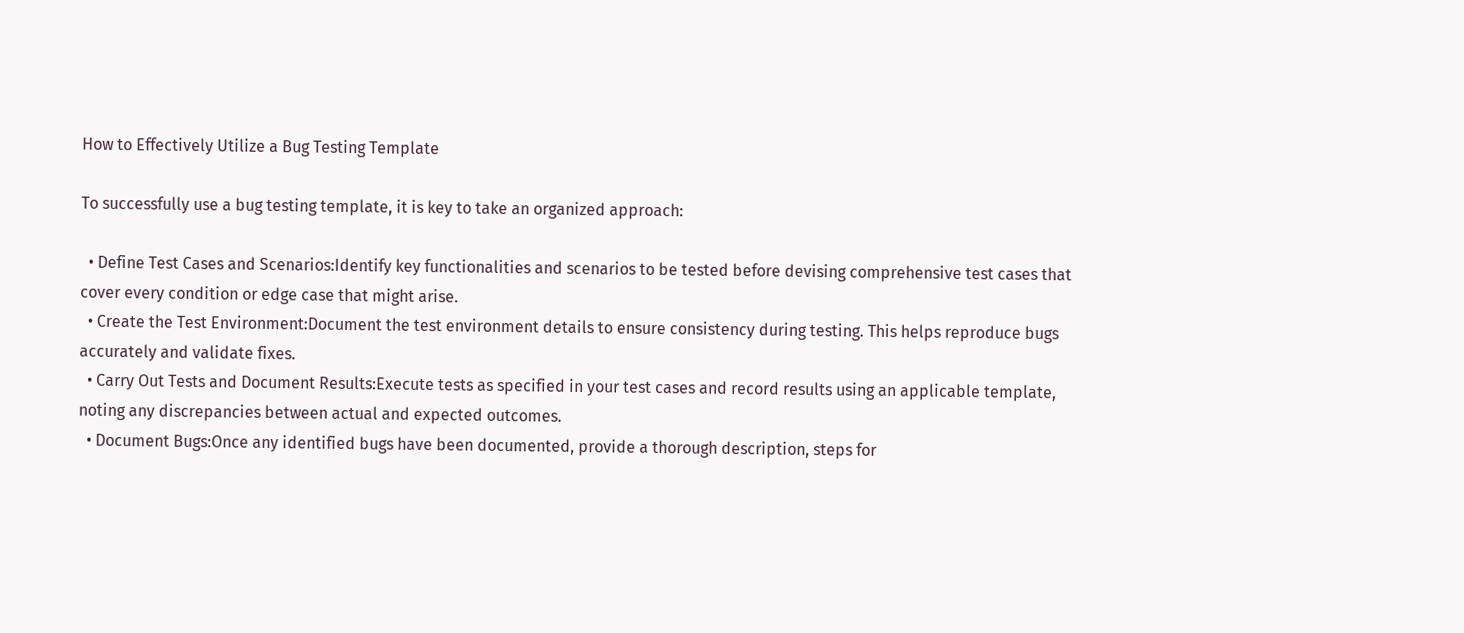How to Effectively Utilize a Bug Testing Template

To successfully use a bug testing template, it is key to take an organized approach:

  • Define Test Cases and Scenarios:Identify key functionalities and scenarios to be tested before devising comprehensive test cases that cover every condition or edge case that might arise.
  • Create the Test Environment:Document the test environment details to ensure consistency during testing. This helps reproduce bugs accurately and validate fixes.
  • Carry Out Tests and Document Results:Execute tests as specified in your test cases and record results using an applicable template, noting any discrepancies between actual and expected outcomes.
  • Document Bugs:Once any identified bugs have been documented, provide a thorough description, steps for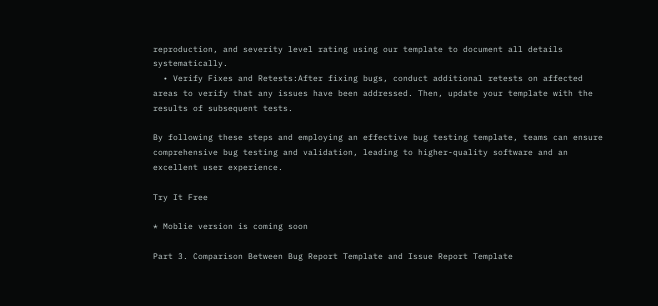reproduction, and severity level rating using our template to document all details systematically.
  • Verify Fixes and Retests:After fixing bugs, conduct additional retests on affected areas to verify that any issues have been addressed. Then, update your template with the results of subsequent tests.

By following these steps and employing an effective bug testing template, teams can ensure comprehensive bug testing and validation, leading to higher-quality software and an excellent user experience.

Try It Free

* Moblie version is coming soon

Part 3. Comparison Between Bug Report Template and Issue Report Template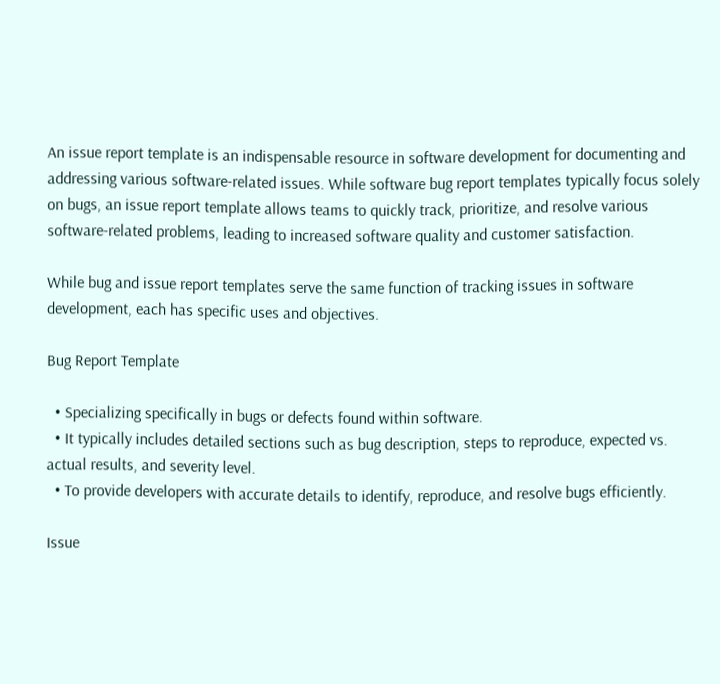An issue report template is an indispensable resource in software development for documenting and addressing various software-related issues. While software bug report templates typically focus solely on bugs, an issue report template allows teams to quickly track, prioritize, and resolve various software-related problems, leading to increased software quality and customer satisfaction.

While bug and issue report templates serve the same function of tracking issues in software development, each has specific uses and objectives.

Bug Report Template

  • Specializing specifically in bugs or defects found within software.
  • It typically includes detailed sections such as bug description, steps to reproduce, expected vs. actual results, and severity level.
  • To provide developers with accurate details to identify, reproduce, and resolve bugs efficiently.

Issue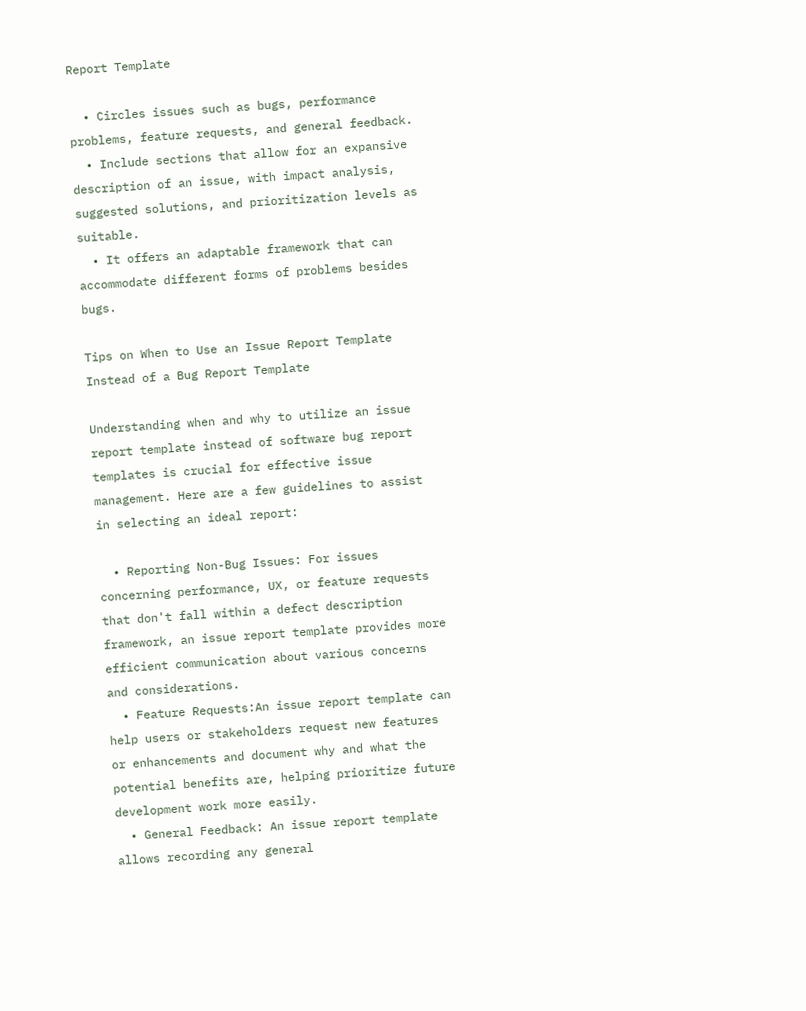Report Template

  • Circles issues such as bugs, performance problems, feature requests, and general feedback.
  • Include sections that allow for an expansive description of an issue, with impact analysis, suggested solutions, and prioritization levels as suitable.
  • It offers an adaptable framework that can accommodate different forms of problems besides bugs.

Tips on When to Use an Issue Report Template Instead of a Bug Report Template

Understanding when and why to utilize an issue report template instead of software bug report templates is crucial for effective issue management. Here are a few guidelines to assist in selecting an ideal report:

  • Reporting Non-Bug Issues: For issues concerning performance, UX, or feature requests that don't fall within a defect description framework, an issue report template provides more efficient communication about various concerns and considerations.
  • Feature Requests:An issue report template can help users or stakeholders request new features or enhancements and document why and what the potential benefits are, helping prioritize future development work more easily.
  • General Feedback: An issue report template allows recording any general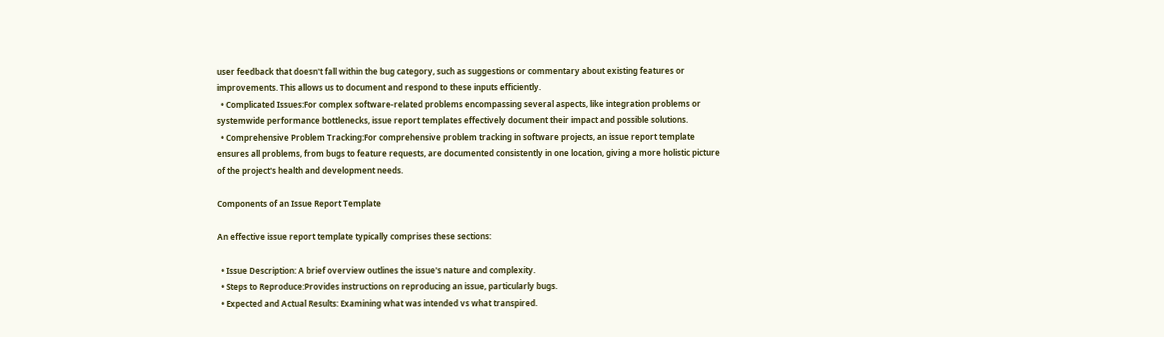user feedback that doesn't fall within the bug category, such as suggestions or commentary about existing features or improvements. This allows us to document and respond to these inputs efficiently.
  • Complicated Issues:For complex software-related problems encompassing several aspects, like integration problems or systemwide performance bottlenecks, issue report templates effectively document their impact and possible solutions.
  • Comprehensive Problem Tracking:For comprehensive problem tracking in software projects, an issue report template ensures all problems, from bugs to feature requests, are documented consistently in one location, giving a more holistic picture of the project's health and development needs.

Components of an Issue Report Template

An effective issue report template typically comprises these sections:

  • Issue Description: A brief overview outlines the issue's nature and complexity.
  • Steps to Reproduce:Provides instructions on reproducing an issue, particularly bugs.
  • Expected and Actual Results: Examining what was intended vs what transpired.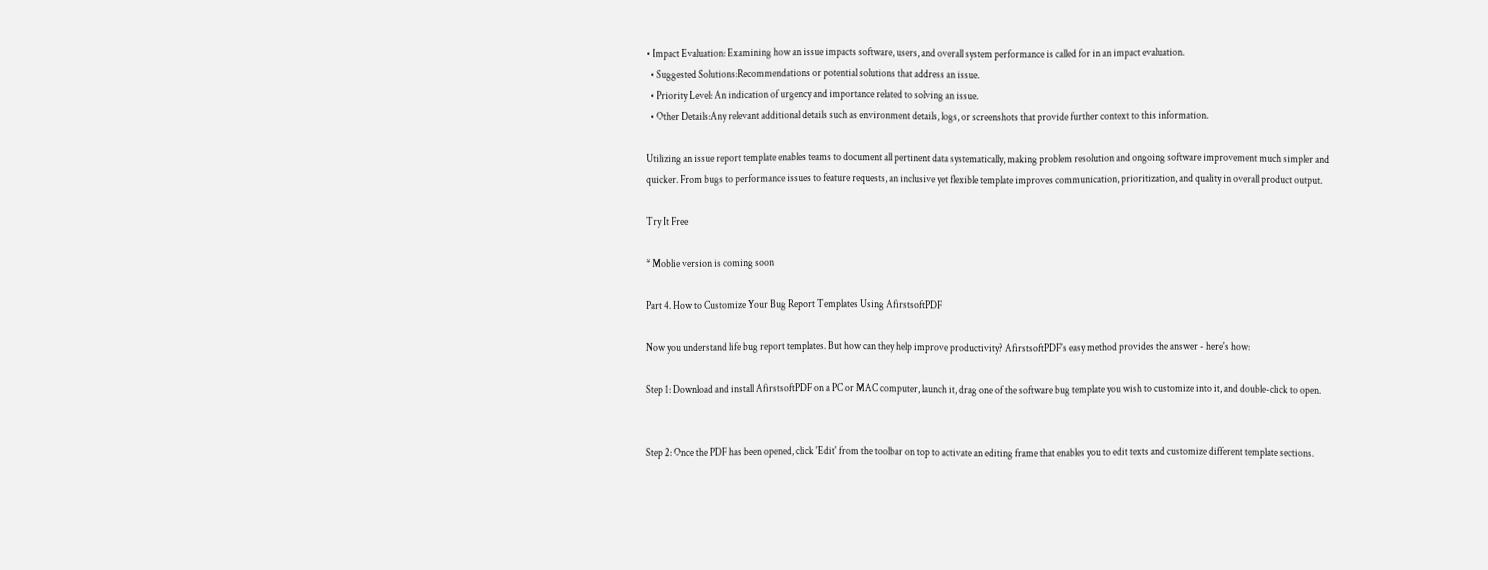• Impact Evaluation: Examining how an issue impacts software, users, and overall system performance is called for in an impact evaluation.
  • Suggested Solutions:Recommendations or potential solutions that address an issue.
  • Priority Level: An indication of urgency and importance related to solving an issue.
  • Other Details:Any relevant additional details such as environment details, logs, or screenshots that provide further context to this information.

Utilizing an issue report template enables teams to document all pertinent data systematically, making problem resolution and ongoing software improvement much simpler and quicker. From bugs to performance issues to feature requests, an inclusive yet flexible template improves communication, prioritization, and quality in overall product output.

Try It Free

* Moblie version is coming soon

Part 4. How to Customize Your Bug Report Templates Using AfirstsoftPDF

Now you understand life bug report templates. But how can they help improve productivity? AfirstsoftPDF's easy method provides the answer - here's how:

Step 1: Download and install AfirstsoftPDF on a PC or MAC computer, launch it, drag one of the software bug template you wish to customize into it, and double-click to open.


Step 2: Once the PDF has been opened, click 'Edit' from the toolbar on top to activate an editing frame that enables you to edit texts and customize different template sections.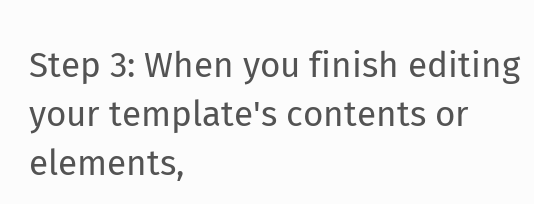Step 3: When you finish editing your template's contents or elements,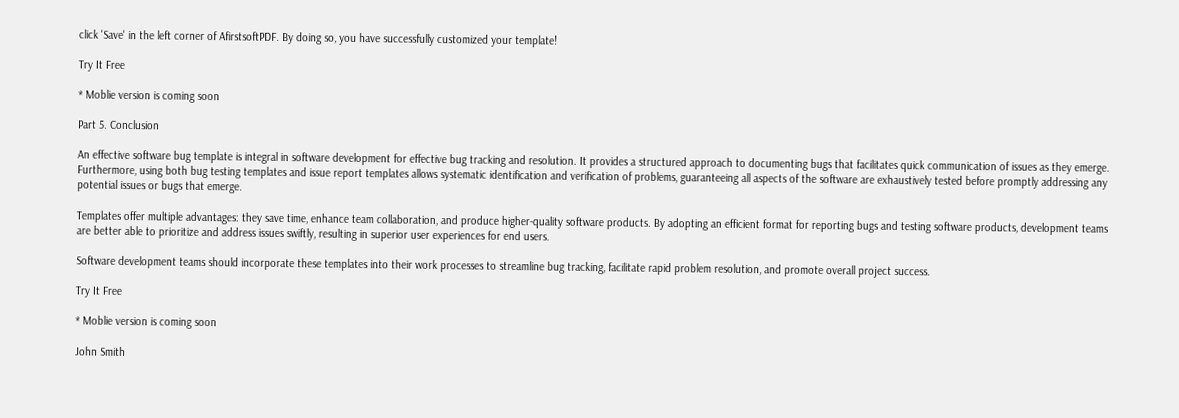click 'Save' in the left corner of AfirstsoftPDF. By doing so, you have successfully customized your template!

Try It Free

* Moblie version is coming soon

Part 5. Conclusion

An effective software bug template is integral in software development for effective bug tracking and resolution. It provides a structured approach to documenting bugs that facilitates quick communication of issues as they emerge. Furthermore, using both bug testing templates and issue report templates allows systematic identification and verification of problems, guaranteeing all aspects of the software are exhaustively tested before promptly addressing any potential issues or bugs that emerge.

Templates offer multiple advantages: they save time, enhance team collaboration, and produce higher-quality software products. By adopting an efficient format for reporting bugs and testing software products, development teams are better able to prioritize and address issues swiftly, resulting in superior user experiences for end users.

Software development teams should incorporate these templates into their work processes to streamline bug tracking, facilitate rapid problem resolution, and promote overall project success.

Try It Free

* Moblie version is coming soon

John Smith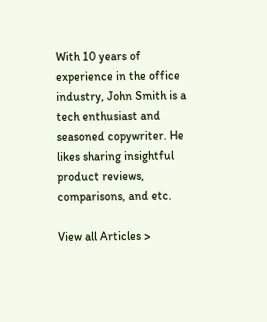With 10 years of experience in the office industry, John Smith is a tech enthusiast and seasoned copywriter. He likes sharing insightful product reviews, comparisons, and etc.

View all Articles >